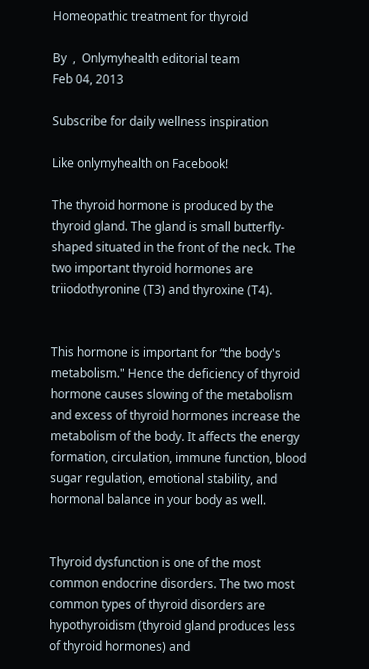Homeopathic treatment for thyroid

By  ,  Onlymyhealth editorial team
Feb 04, 2013

Subscribe for daily wellness inspiration

Like onlymyhealth on Facebook!

The thyroid hormone is produced by the thyroid gland. The gland is small butterfly-shaped situated in the front of the neck. The two important thyroid hormones are triiodothyronine (T3) and thyroxine (T4).


This hormone is important for “the body's metabolism." Hence the deficiency of thyroid hormone causes slowing of the metabolism and excess of thyroid hormones increase the metabolism of the body. It affects the energy formation, circulation, immune function, blood sugar regulation, emotional stability, and hormonal balance in your body as well.


Thyroid dysfunction is one of the most common endocrine disorders. The two most common types of thyroid disorders are hypothyroidism (thyroid gland produces less of thyroid hormones) and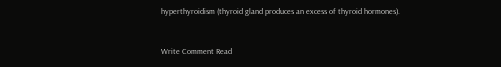hyperthyroidism (thyroid gland produces an excess of thyroid hormones).



Write Comment Read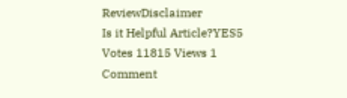ReviewDisclaimer
Is it Helpful Article?YES5 Votes 11815 Views 1 Comment